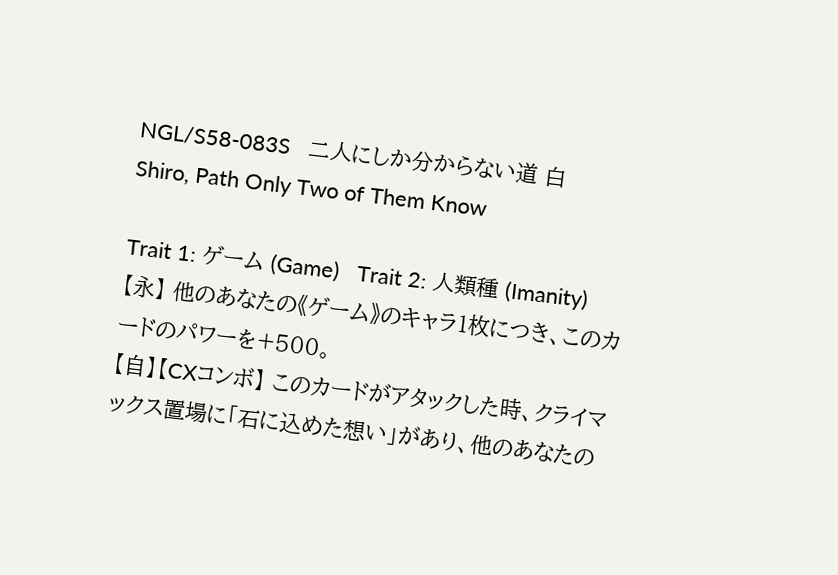NGL/S58-083S   二人にしか分からない道 白
Shiro, Path Only Two of Them Know

Trait 1: ゲーム (Game)   Trait 2: 人類種 (Imanity)
【永】 他のあなたの《ゲーム》のキャラ1枚につき、このカードのパワーを+500。
【自】【CXコンボ】 このカードがアタックした時、クライマックス置場に「石に込めた想い」があり、他のあなたの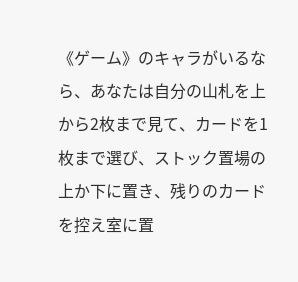《ゲーム》のキャラがいるなら、あなたは自分の山札を上から2枚まで見て、カードを1枚まで選び、ストック置場の上か下に置き、残りのカードを控え室に置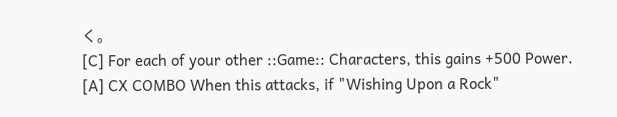く。
[C] For each of your other ::Game:: Characters, this gains +500 Power.
[A] CX COMBO When this attacks, if "Wishing Upon a Rock"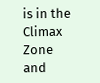is in the Climax Zone and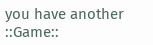you have another ::Game::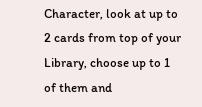Character, look at up to 2 cards from top of your Library, choose up to 1 of them and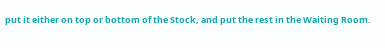put it either on top or bottom of the Stock, and put the rest in the Waiting Room.